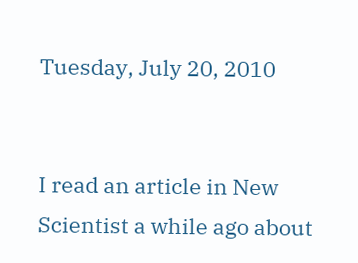Tuesday, July 20, 2010


I read an article in New Scientist a while ago about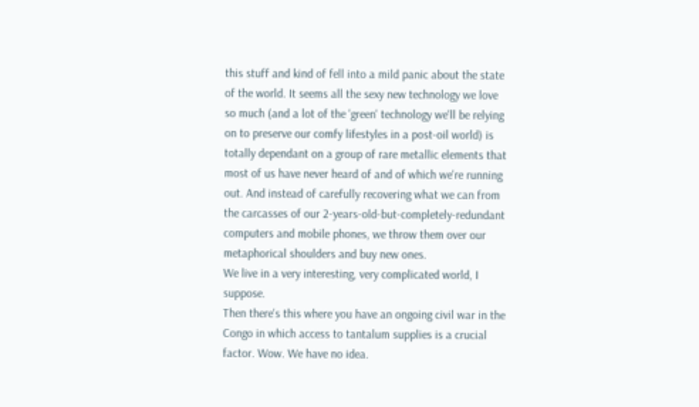this stuff and kind of fell into a mild panic about the state of the world. It seems all the sexy new technology we love so much (and a lot of the 'green' technology we'll be relying on to preserve our comfy lifestyles in a post-oil world) is totally dependant on a group of rare metallic elements that most of us have never heard of and of which we're running out. And instead of carefully recovering what we can from the carcasses of our 2-years-old-but-completely-redundant computers and mobile phones, we throw them over our metaphorical shoulders and buy new ones.
We live in a very interesting, very complicated world, I suppose.
Then there's this where you have an ongoing civil war in the Congo in which access to tantalum supplies is a crucial factor. Wow. We have no idea.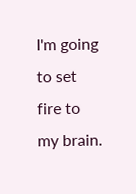I'm going to set fire to my brain.